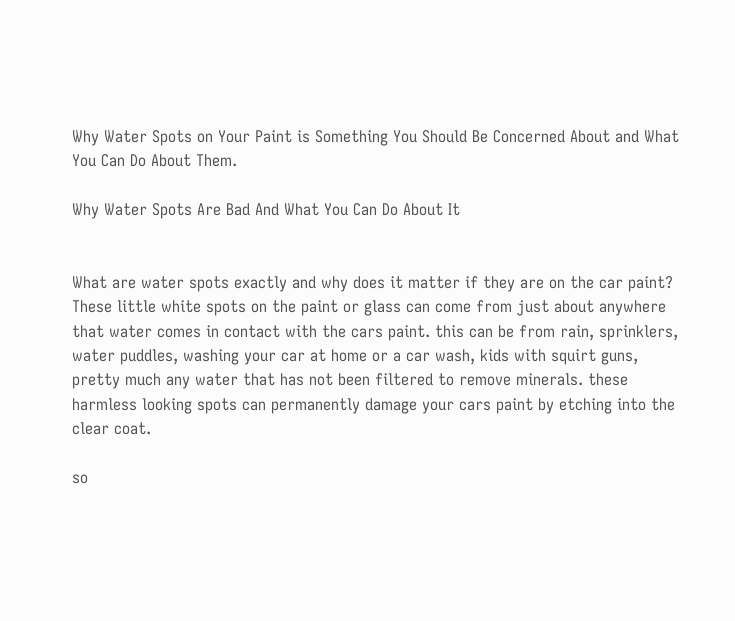Why Water Spots on Your Paint is Something You Should Be Concerned About and What You Can Do About Them.

Why Water Spots Are Bad And What You Can Do About It


What are water spots exactly and why does it matter if they are on the car paint? These little white spots on the paint or glass can come from just about anywhere that water comes in contact with the cars paint. this can be from rain, sprinklers, water puddles, washing your car at home or a car wash, kids with squirt guns, pretty much any water that has not been filtered to remove minerals. these harmless looking spots can permanently damage your cars paint by etching into the clear coat.

so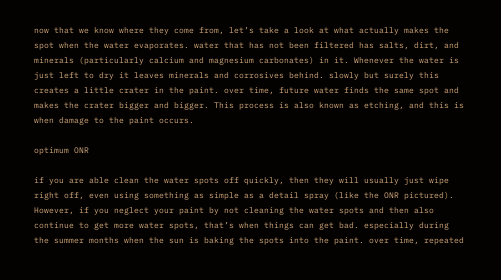now that we know where they come from, let’s take a look at what actually makes the spot when the water evaporates. water that has not been filtered has salts, dirt, and minerals (particularly calcium and magnesium carbonates) in it. Whenever the water is just left to dry it leaves minerals and corrosives behind. slowly but surely this creates a little crater in the paint. over time, future water finds the same spot and makes the crater bigger and bigger. This process is also known as etching, and this is when damage to the paint occurs.

optimum ONR

if you are able clean the water spots off quickly, then they will usually just wipe right off, even using something as simple as a detail spray (like the ONR pictured). However, if you neglect your paint by not cleaning the water spots and then also continue to get more water spots, that’s when things can get bad. especially during the summer months when the sun is baking the spots into the paint. over time, repeated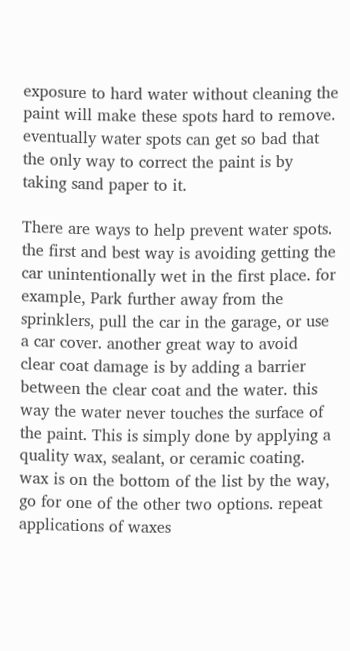exposure to hard water without cleaning the paint will make these spots hard to remove. eventually water spots can get so bad that the only way to correct the paint is by taking sand paper to it.

There are ways to help prevent water spots. the first and best way is avoiding getting the car unintentionally wet in the first place. for example, Park further away from the sprinklers, pull the car in the garage, or use a car cover. another great way to avoid clear coat damage is by adding a barrier between the clear coat and the water. this way the water never touches the surface of the paint. This is simply done by applying a quality wax, sealant, or ceramic coating. wax is on the bottom of the list by the way, go for one of the other two options. repeat applications of waxes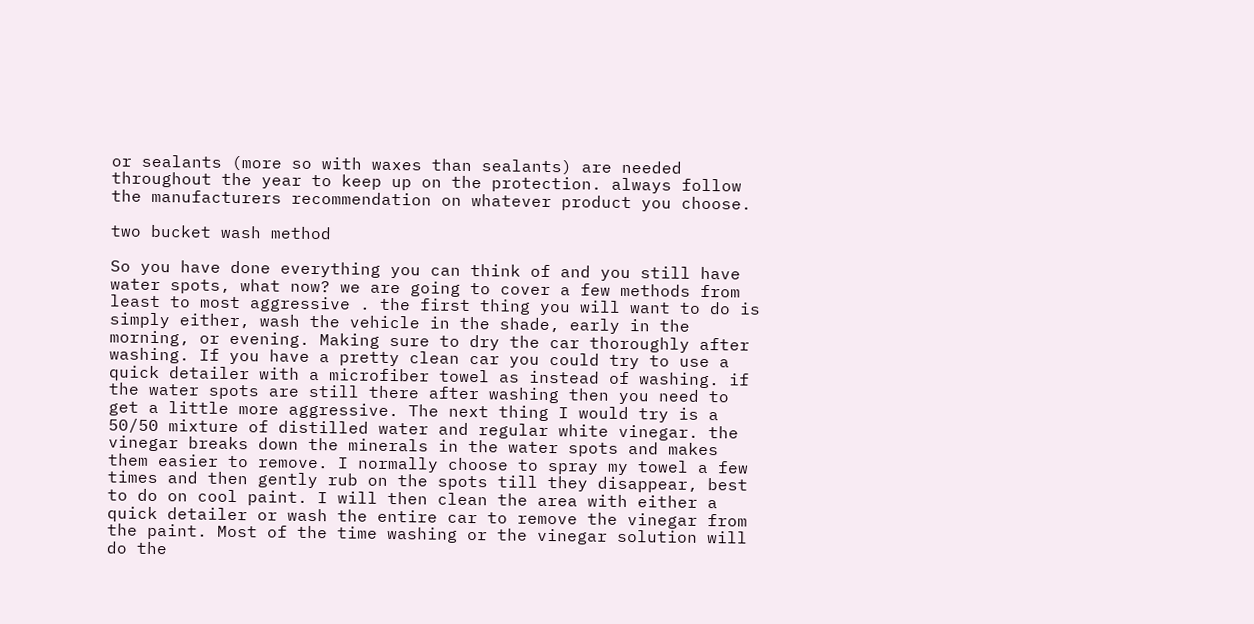or sealants (more so with waxes than sealants) are needed throughout the year to keep up on the protection. always follow the manufacturers recommendation on whatever product you choose.

two bucket wash method

So you have done everything you can think of and you still have water spots, what now? we are going to cover a few methods from least to most aggressive . the first thing you will want to do is simply either, wash the vehicle in the shade, early in the morning, or evening. Making sure to dry the car thoroughly after washing. If you have a pretty clean car you could try to use a quick detailer with a microfiber towel as instead of washing. if the water spots are still there after washing then you need to get a little more aggressive. The next thing I would try is a 50/50 mixture of distilled water and regular white vinegar. the vinegar breaks down the minerals in the water spots and makes them easier to remove. I normally choose to spray my towel a few times and then gently rub on the spots till they disappear, best to do on cool paint. I will then clean the area with either a quick detailer or wash the entire car to remove the vinegar from the paint. Most of the time washing or the vinegar solution will do the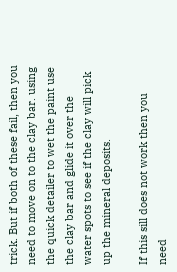trick. But if both of these fail, then you need to move on to the clay bar. using the quick detailer to wet the paint use the clay bar and glide it over the water spots to see if the clay will pick up the mineral deposits.

If this sill does not work then you need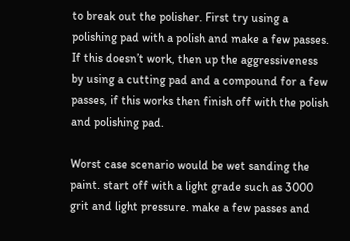to break out the polisher. First try using a polishing pad with a polish and make a few passes. If this doesn’t work, then up the aggressiveness by using a cutting pad and a compound for a few passes, if this works then finish off with the polish and polishing pad.

Worst case scenario would be wet sanding the paint. start off with a light grade such as 3000 grit and light pressure. make a few passes and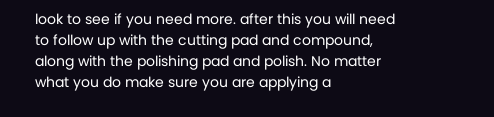look to see if you need more. after this you will need to follow up with the cutting pad and compound, along with the polishing pad and polish. No matter what you do make sure you are applying a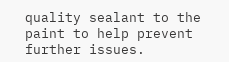quality sealant to the paint to help prevent further issues.